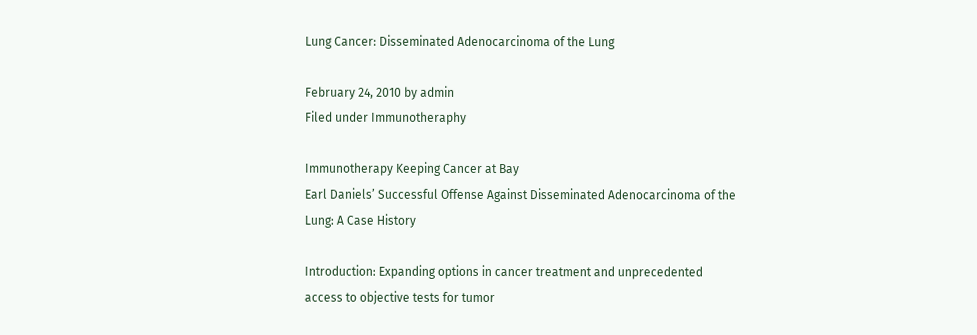Lung Cancer: Disseminated Adenocarcinoma of the Lung

February 24, 2010 by admin
Filed under Immunotheraphy

Immunotherapy Keeping Cancer at Bay
Earl Daniels’ Successful Offense Against Disseminated Adenocarcinoma of the Lung: A Case History

Introduction: Expanding options in cancer treatment and unprecedented access to objective tests for tumor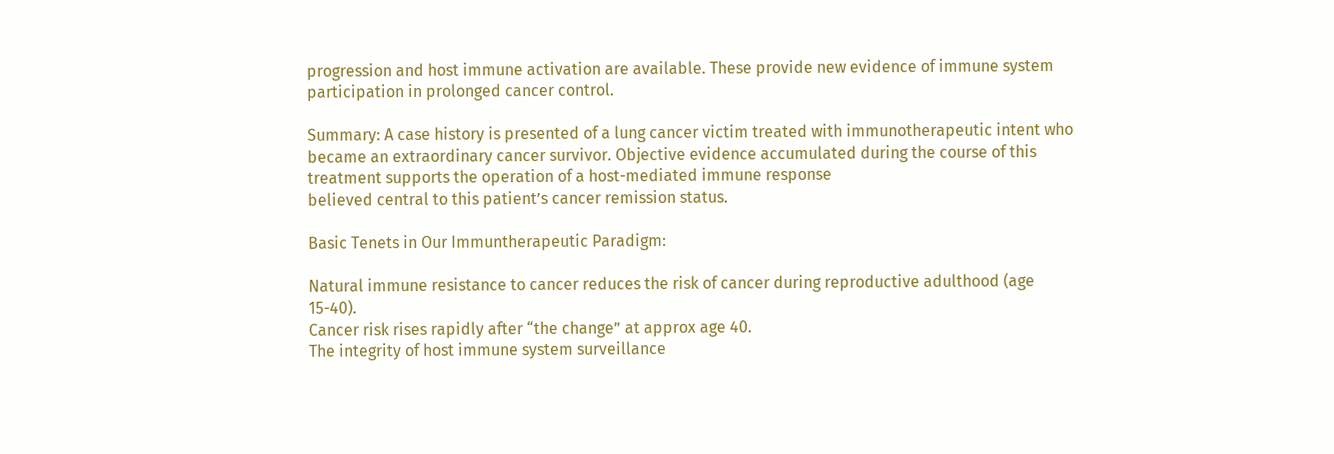progression and host immune activation are available. These provide new evidence of immune system participation in prolonged cancer control.

Summary: A case history is presented of a lung cancer victim treated with immunotherapeutic intent who became an extraordinary cancer survivor. Objective evidence accumulated during the course of this treatment supports the operation of a host-mediated immune response
believed central to this patient’s cancer remission status.

Basic Tenets in Our Immuntherapeutic Paradigm:

Natural immune resistance to cancer reduces the risk of cancer during reproductive adulthood (age 15-40).
Cancer risk rises rapidly after “the change” at approx age 40.
The integrity of host immune system surveillance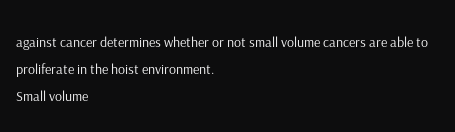against cancer determines whether or not small volume cancers are able to proliferate in the hoist environment.
Small volume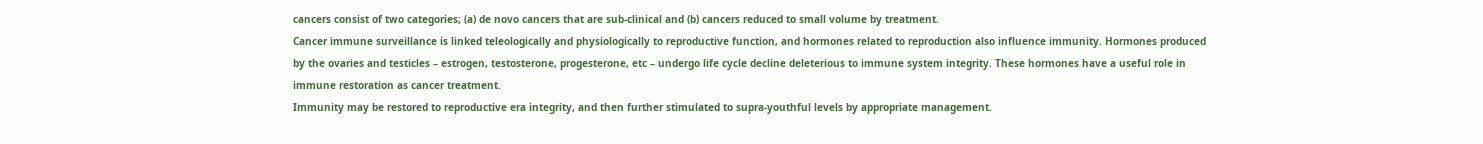cancers consist of two categories; (a) de novo cancers that are sub-clinical and (b) cancers reduced to small volume by treatment.
Cancer immune surveillance is linked teleologically and physiologically to reproductive function, and hormones related to reproduction also influence immunity. Hormones produced by the ovaries and testicles – estrogen, testosterone, progesterone, etc – undergo life cycle decline deleterious to immune system integrity. These hormones have a useful role in immune restoration as cancer treatment.
Immunity may be restored to reproductive era integrity, and then further stimulated to supra-youthful levels by appropriate management.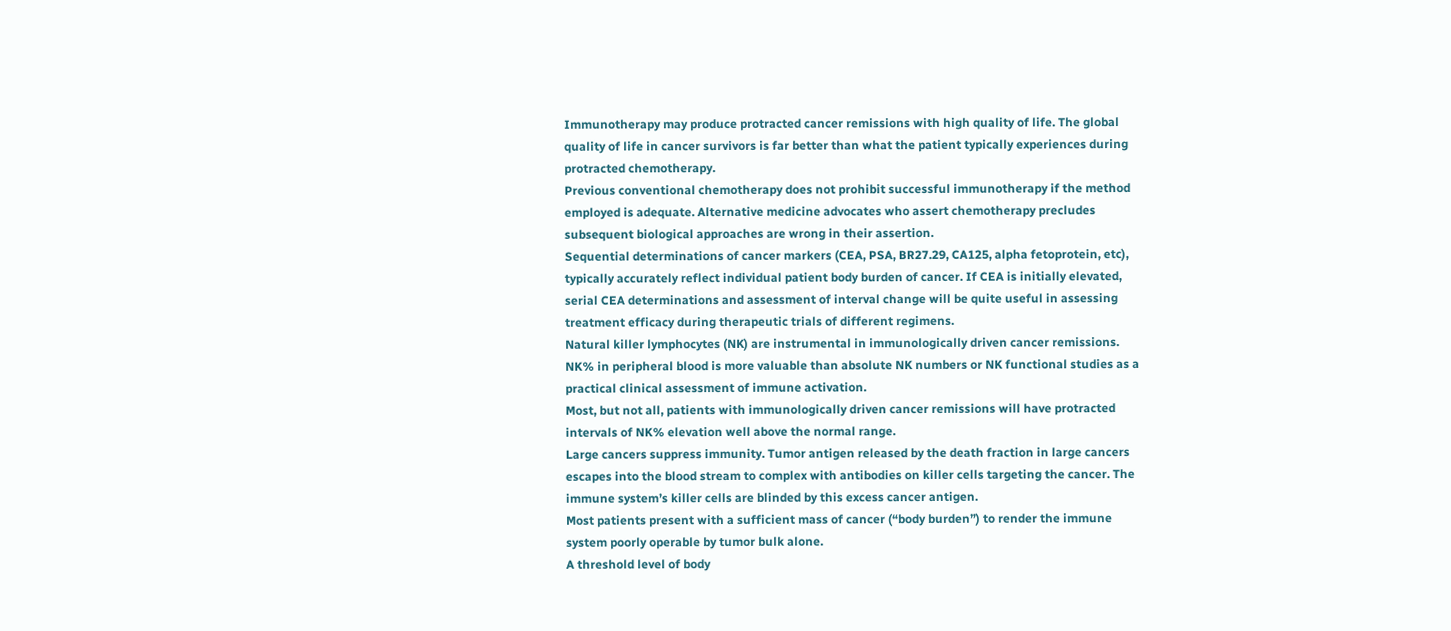Immunotherapy may produce protracted cancer remissions with high quality of life. The global quality of life in cancer survivors is far better than what the patient typically experiences during protracted chemotherapy.
Previous conventional chemotherapy does not prohibit successful immunotherapy if the method employed is adequate. Alternative medicine advocates who assert chemotherapy precludes subsequent biological approaches are wrong in their assertion.
Sequential determinations of cancer markers (CEA, PSA, BR27.29, CA125, alpha fetoprotein, etc), typically accurately reflect individual patient body burden of cancer. If CEA is initially elevated, serial CEA determinations and assessment of interval change will be quite useful in assessing treatment efficacy during therapeutic trials of different regimens.
Natural killer lymphocytes (NK) are instrumental in immunologically driven cancer remissions.
NK% in peripheral blood is more valuable than absolute NK numbers or NK functional studies as a practical clinical assessment of immune activation.
Most, but not all, patients with immunologically driven cancer remissions will have protracted intervals of NK% elevation well above the normal range.
Large cancers suppress immunity. Tumor antigen released by the death fraction in large cancers escapes into the blood stream to complex with antibodies on killer cells targeting the cancer. The immune system’s killer cells are blinded by this excess cancer antigen.
Most patients present with a sufficient mass of cancer (“body burden”) to render the immune system poorly operable by tumor bulk alone.
A threshold level of body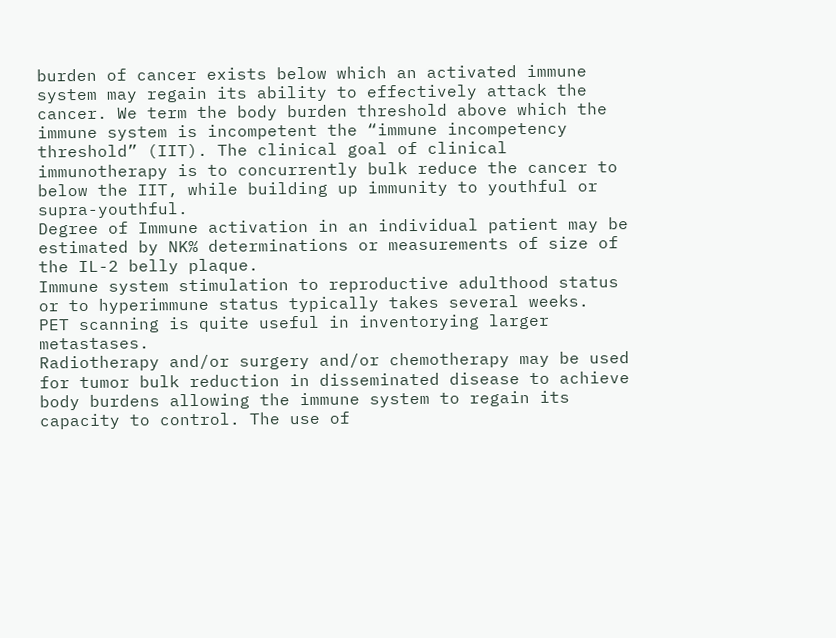burden of cancer exists below which an activated immune system may regain its ability to effectively attack the cancer. We term the body burden threshold above which the immune system is incompetent the “immune incompetency threshold” (IIT). The clinical goal of clinical immunotherapy is to concurrently bulk reduce the cancer to below the IIT, while building up immunity to youthful or supra-youthful.
Degree of Immune activation in an individual patient may be estimated by NK% determinations or measurements of size of the IL-2 belly plaque.
Immune system stimulation to reproductive adulthood status or to hyperimmune status typically takes several weeks.
PET scanning is quite useful in inventorying larger metastases.
Radiotherapy and/or surgery and/or chemotherapy may be used for tumor bulk reduction in disseminated disease to achieve body burdens allowing the immune system to regain its capacity to control. The use of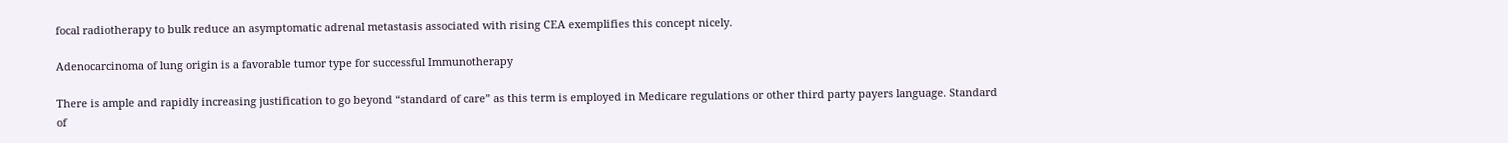focal radiotherapy to bulk reduce an asymptomatic adrenal metastasis associated with rising CEA exemplifies this concept nicely.

Adenocarcinoma of lung origin is a favorable tumor type for successful Immunotherapy

There is ample and rapidly increasing justification to go beyond “standard of care” as this term is employed in Medicare regulations or other third party payers language. Standard of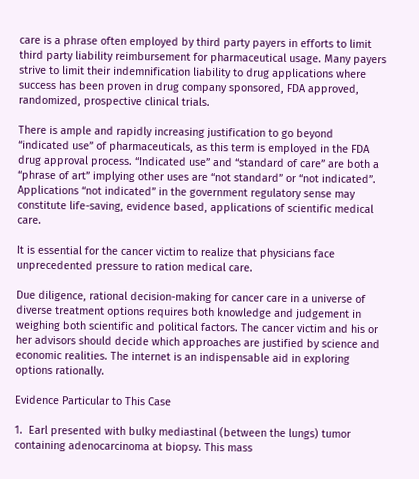care is a phrase often employed by third party payers in efforts to limit third party liability reimbursement for pharmaceutical usage. Many payers strive to limit their indemnification liability to drug applications where success has been proven in drug company sponsored, FDA approved, randomized, prospective clinical trials.

There is ample and rapidly increasing justification to go beyond “indicated use” of pharmaceuticals, as this term is employed in the FDA drug approval process. “Indicated use” and “standard of care” are both a “phrase of art” implying other uses are “not standard” or “not indicated”. Applications “not indicated” in the government regulatory sense may constitute life-saving, evidence based, applications of scientific medical care.

It is essential for the cancer victim to realize that physicians face unprecedented pressure to ration medical care.

Due diligence, rational decision-making for cancer care in a universe of diverse treatment options requires both knowledge and judgement in weighing both scientific and political factors. The cancer victim and his or her advisors should decide which approaches are justified by science and economic realities. The internet is an indispensable aid in exploring options rationally.

Evidence Particular to This Case

1.  Earl presented with bulky mediastinal (between the lungs) tumor containing adenocarcinoma at biopsy. This mass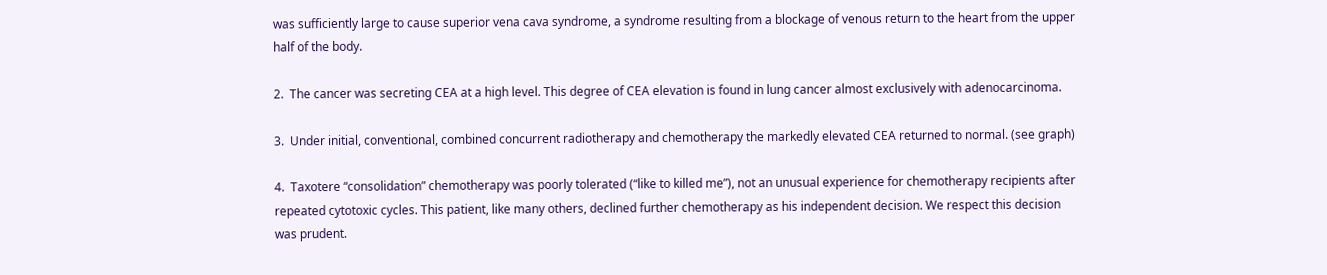was sufficiently large to cause superior vena cava syndrome, a syndrome resulting from a blockage of venous return to the heart from the upper half of the body.

2.  The cancer was secreting CEA at a high level. This degree of CEA elevation is found in lung cancer almost exclusively with adenocarcinoma.

3.  Under initial, conventional, combined concurrent radiotherapy and chemotherapy the markedly elevated CEA returned to normal. (see graph)

4.  Taxotere “consolidation” chemotherapy was poorly tolerated (“like to killed me”), not an unusual experience for chemotherapy recipients after repeated cytotoxic cycles. This patient, like many others, declined further chemotherapy as his independent decision. We respect this decision was prudent.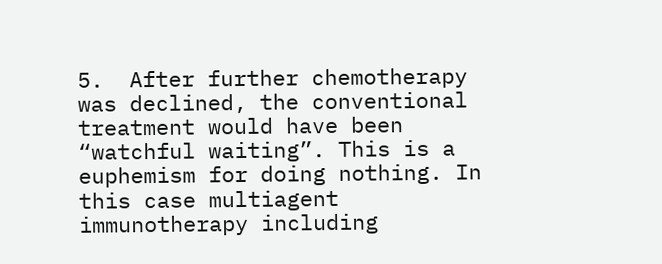5.  After further chemotherapy was declined, the conventional treatment would have been “watchful waiting”. This is a euphemism for doing nothing. In this case multiagent immunotherapy including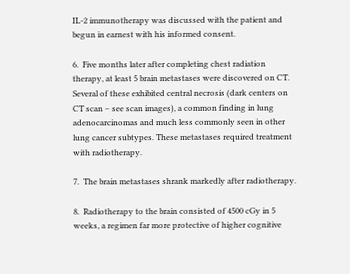IL-2 immunotherapy was discussed with the patient and begun in earnest with his informed consent.

6.  Five months later after completing chest radiation therapy, at least 5 brain metastases were discovered on CT. Several of these exhibited central necrosis (dark centers on CT scan – see scan images), a common finding in lung adenocarcinomas and much less commonly seen in other lung cancer subtypes. These metastases required treatment with radiotherapy.

7.  The brain metastases shrank markedly after radiotherapy.

8.  Radiotherapy to the brain consisted of 4500 cGy in 5 weeks, a regimen far more protective of higher cognitive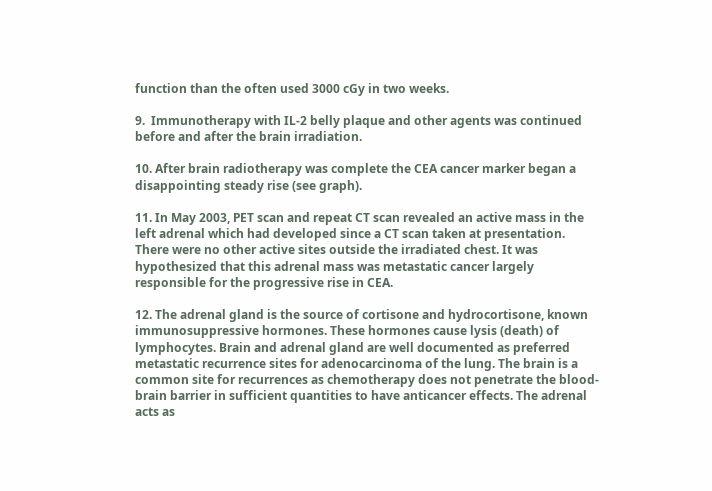function than the often used 3000 cGy in two weeks.

9.  Immunotherapy with IL-2 belly plaque and other agents was continued before and after the brain irradiation.

10. After brain radiotherapy was complete the CEA cancer marker began a disappointing steady rise (see graph).

11. In May 2003, PET scan and repeat CT scan revealed an active mass in the left adrenal which had developed since a CT scan taken at presentation. There were no other active sites outside the irradiated chest. It was hypothesized that this adrenal mass was metastatic cancer largely responsible for the progressive rise in CEA.

12. The adrenal gland is the source of cortisone and hydrocortisone, known immunosuppressive hormones. These hormones cause lysis (death) of lymphocytes. Brain and adrenal gland are well documented as preferred metastatic recurrence sites for adenocarcinoma of the lung. The brain is a common site for recurrences as chemotherapy does not penetrate the blood-brain barrier in sufficient quantities to have anticancer effects. The adrenal acts as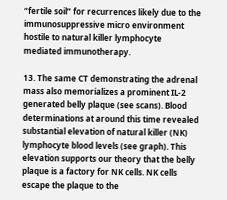“fertile soil” for recurrences likely due to the immunosuppressive micro environment hostile to natural killer lymphocyte mediated immunotherapy.

13. The same CT demonstrating the adrenal mass also memorializes a prominent IL-2 generated belly plaque (see scans). Blood determinations at around this time revealed substantial elevation of natural killer (NK) lymphocyte blood levels (see graph). This elevation supports our theory that the belly plaque is a factory for NK cells. NK cells escape the plaque to the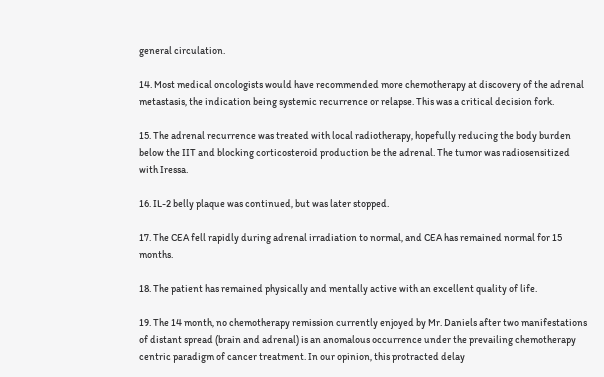general circulation.

14. Most medical oncologists would have recommended more chemotherapy at discovery of the adrenal metastasis, the indication being systemic recurrence or relapse. This was a critical decision fork.

15. The adrenal recurrence was treated with local radiotherapy, hopefully reducing the body burden below the IIT and blocking corticosteroid production be the adrenal. The tumor was radiosensitized with Iressa.

16. IL-2 belly plaque was continued, but was later stopped.

17. The CEA fell rapidly during adrenal irradiation to normal, and CEA has remained normal for 15 months.

18. The patient has remained physically and mentally active with an excellent quality of life.

19. The 14 month, no chemotherapy remission currently enjoyed by Mr. Daniels after two manifestations of distant spread (brain and adrenal) is an anomalous occurrence under the prevailing chemotherapy centric paradigm of cancer treatment. In our opinion, this protracted delay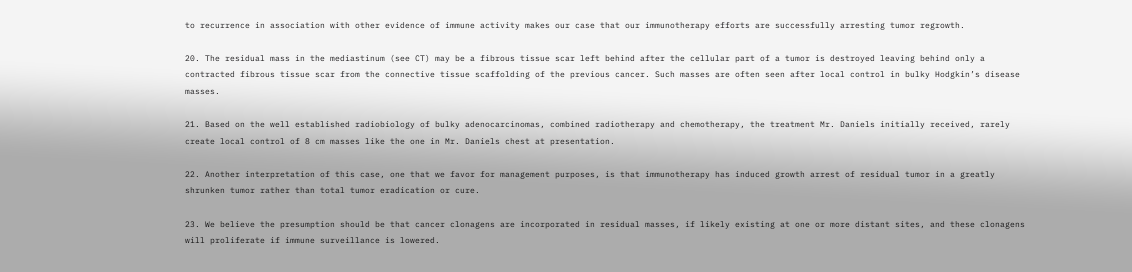to recurrence in association with other evidence of immune activity makes our case that our immunotherapy efforts are successfully arresting tumor regrowth.

20. The residual mass in the mediastinum (see CT) may be a fibrous tissue scar left behind after the cellular part of a tumor is destroyed leaving behind only a contracted fibrous tissue scar from the connective tissue scaffolding of the previous cancer. Such masses are often seen after local control in bulky Hodgkin’s disease masses.

21. Based on the well established radiobiology of bulky adenocarcinomas, combined radiotherapy and chemotherapy, the treatment Mr. Daniels initially received, rarely create local control of 8 cm masses like the one in Mr. Daniels chest at presentation.

22. Another interpretation of this case, one that we favor for management purposes, is that immunotherapy has induced growth arrest of residual tumor in a greatly shrunken tumor rather than total tumor eradication or cure.

23. We believe the presumption should be that cancer clonagens are incorporated in residual masses, if likely existing at one or more distant sites, and these clonagens will proliferate if immune surveillance is lowered.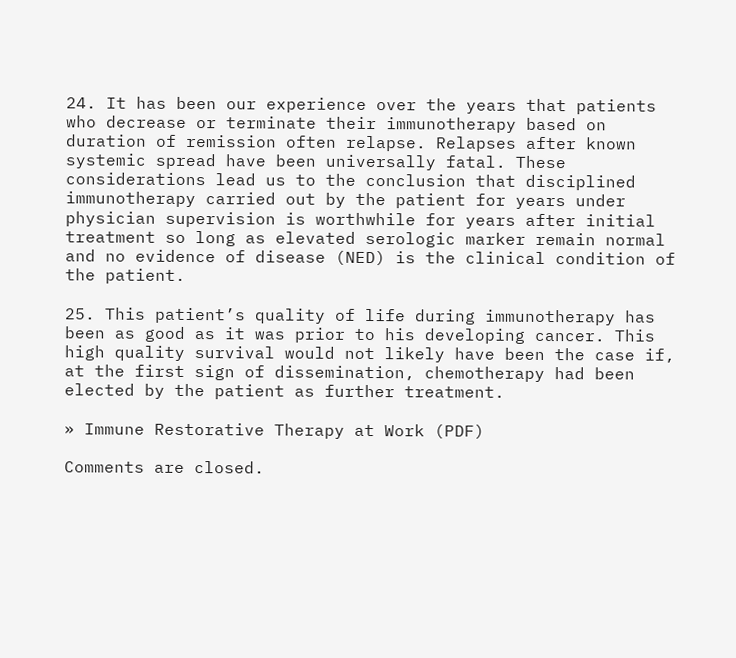24. It has been our experience over the years that patients who decrease or terminate their immunotherapy based on duration of remission often relapse. Relapses after known systemic spread have been universally fatal. These considerations lead us to the conclusion that disciplined immunotherapy carried out by the patient for years under physician supervision is worthwhile for years after initial treatment so long as elevated serologic marker remain normal and no evidence of disease (NED) is the clinical condition of the patient.

25. This patient’s quality of life during immunotherapy has been as good as it was prior to his developing cancer. This high quality survival would not likely have been the case if, at the first sign of dissemination, chemotherapy had been elected by the patient as further treatment.

» Immune Restorative Therapy at Work (PDF)

Comments are closed.